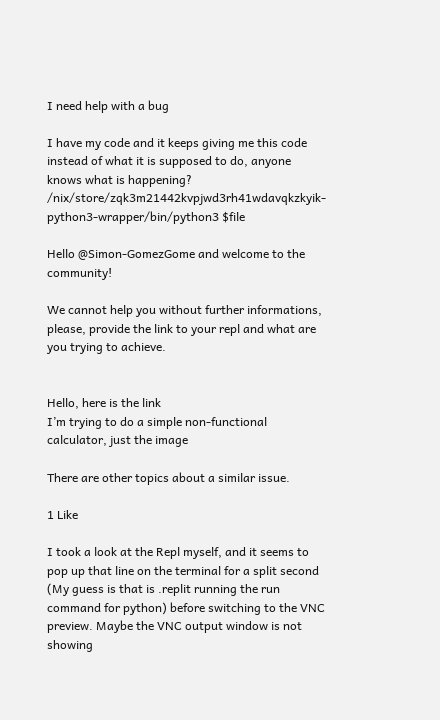I need help with a bug

I have my code and it keeps giving me this code instead of what it is supposed to do, anyone knows what is happening?
/nix/store/zqk3m21442kvpjwd3rh41wdavqkzkyik-python3-wrapper/bin/python3 $file

Hello @Simon-GomezGome and welcome to the community!

We cannot help you without further informations, please, provide the link to your repl and what are you trying to achieve.


Hello, here is the link
I’m trying to do a simple non-functional calculator, just the image

There are other topics about a similar issue.

1 Like

I took a look at the Repl myself, and it seems to pop up that line on the terminal for a split second (My guess is that is .replit running the run command for python) before switching to the VNC preview. Maybe the VNC output window is not showing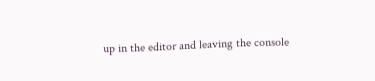up in the editor and leaving the console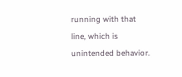running with that line, which is unintended behavior.